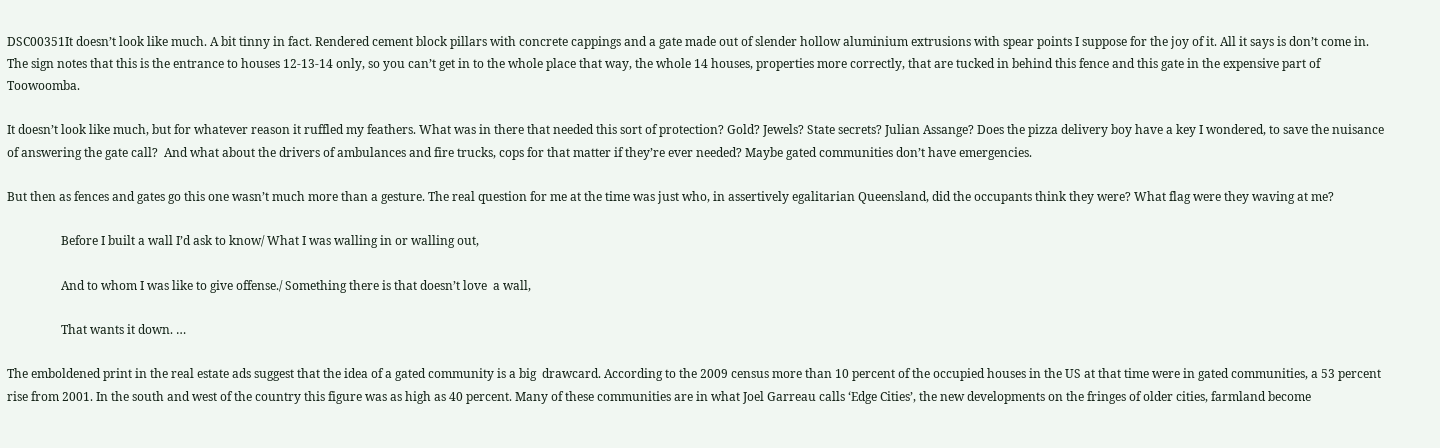DSC00351It doesn’t look like much. A bit tinny in fact. Rendered cement block pillars with concrete cappings and a gate made out of slender hollow aluminium extrusions with spear points I suppose for the joy of it. All it says is don’t come in. The sign notes that this is the entrance to houses 12-13-14 only, so you can’t get in to the whole place that way, the whole 14 houses, properties more correctly, that are tucked in behind this fence and this gate in the expensive part of Toowoomba.

It doesn’t look like much, but for whatever reason it ruffled my feathers. What was in there that needed this sort of protection? Gold? Jewels? State secrets? Julian Assange? Does the pizza delivery boy have a key I wondered, to save the nuisance of answering the gate call?  And what about the drivers of ambulances and fire trucks, cops for that matter if they’re ever needed? Maybe gated communities don’t have emergencies.

But then as fences and gates go this one wasn’t much more than a gesture. The real question for me at the time was just who, in assertively egalitarian Queensland, did the occupants think they were? What flag were they waving at me?

                  Before I built a wall I’d ask to know/ What I was walling in or walling out,

                  And to whom I was like to give offense./ Something there is that doesn’t love  a wall,

                  That wants it down. …

The emboldened print in the real estate ads suggest that the idea of a gated community is a big  drawcard. According to the 2009 census more than 10 percent of the occupied houses in the US at that time were in gated communities, a 53 percent rise from 2001. In the south and west of the country this figure was as high as 40 percent. Many of these communities are in what Joel Garreau calls ‘Edge Cities’, the new developments on the fringes of older cities, farmland become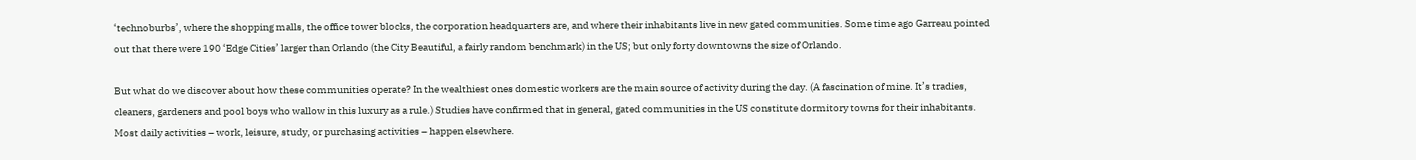‘technoburbs’, where the shopping malls, the office tower blocks, the corporation headquarters are, and where their inhabitants live in new gated communities. Some time ago Garreau pointed out that there were 190 ‘Edge Cities’ larger than Orlando (the City Beautiful, a fairly random benchmark) in the US; but only forty downtowns the size of Orlando.

But what do we discover about how these communities operate? In the wealthiest ones domestic workers are the main source of activity during the day. (A fascination of mine. It’s tradies, cleaners, gardeners and pool boys who wallow in this luxury as a rule.) Studies have confirmed that in general, gated communities in the US constitute dormitory towns for their inhabitants. Most daily activities – work, leisure, study, or purchasing activities – happen elsewhere.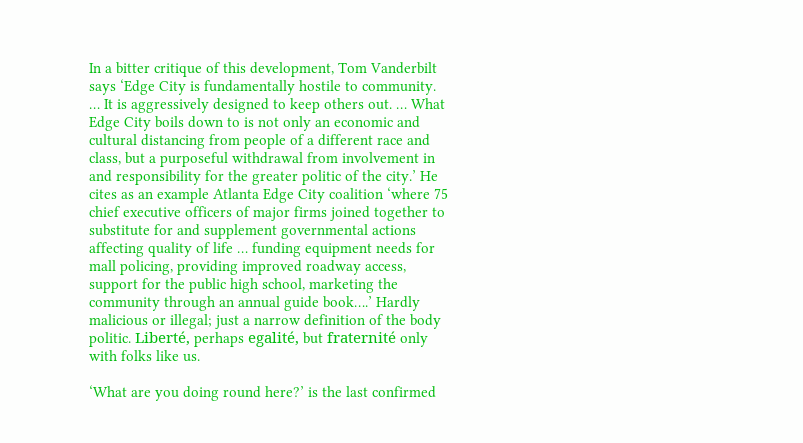In a bitter critique of this development, Tom Vanderbilt says ‘Edge City is fundamentally hostile to community. … It is aggressively designed to keep others out. … What Edge City boils down to is not only an economic and cultural distancing from people of a different race and class, but a purposeful withdrawal from involvement in and responsibility for the greater politic of the city.’ He cites as an example Atlanta Edge City coalition ‘where 75 chief executive officers of major firms joined together to substitute for and supplement governmental actions affecting quality of life … funding equipment needs for mall policing, providing improved roadway access, support for the public high school, marketing the community through an annual guide book….’ Hardly malicious or illegal; just a narrow definition of the body politic. Liberté, perhaps egalité, but fraternité only with folks like us.

‘What are you doing round here?’ is the last confirmed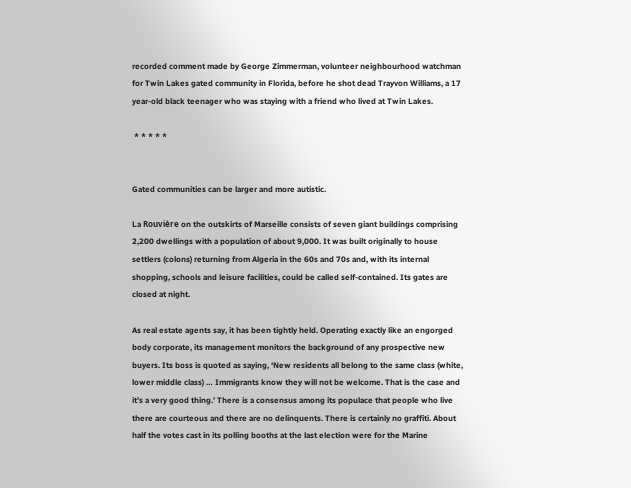recorded comment made by George Zimmerman, volunteer neighbourhood watchman for Twin Lakes gated community in Florida, before he shot dead Trayvon Williams, a 17 year-old black teenager who was staying with a friend who lived at Twin Lakes.

 * * * * *


Gated communities can be larger and more autistic.

La Rouvière on the outskirts of Marseille consists of seven giant buildings comprising 2,200 dwellings with a population of about 9,000. It was built originally to house settlers (colons) returning from Algeria in the 60s and 70s and, with its internal shopping, schools and leisure facilities, could be called self-contained. Its gates are closed at night.

As real estate agents say, it has been tightly held. Operating exactly like an engorged body corporate, its management monitors the background of any prospective new buyers. Its boss is quoted as saying, ‘New residents all belong to the same class (white, lower middle class) … Immigrants know they will not be welcome. That is the case and it’s a very good thing.’ There is a consensus among its populace that people who live there are courteous and there are no delinquents. There is certainly no graffiti. About half the votes cast in its polling booths at the last election were for the Marine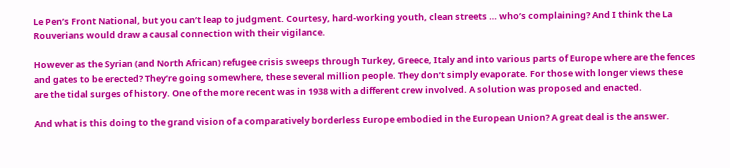Le Pen’s Front National, but you can’t leap to judgment. Courtesy, hard-working youth, clean streets … who’s complaining? And I think the La Rouverians would draw a causal connection with their vigilance.

However as the Syrian (and North African) refugee crisis sweeps through Turkey, Greece, Italy and into various parts of Europe where are the fences and gates to be erected? They’re going somewhere, these several million people. They don’t simply evaporate. For those with longer views these are the tidal surges of history. One of the more recent was in 1938 with a different crew involved. A solution was proposed and enacted.

And what is this doing to the grand vision of a comparatively borderless Europe embodied in the European Union? A great deal is the answer.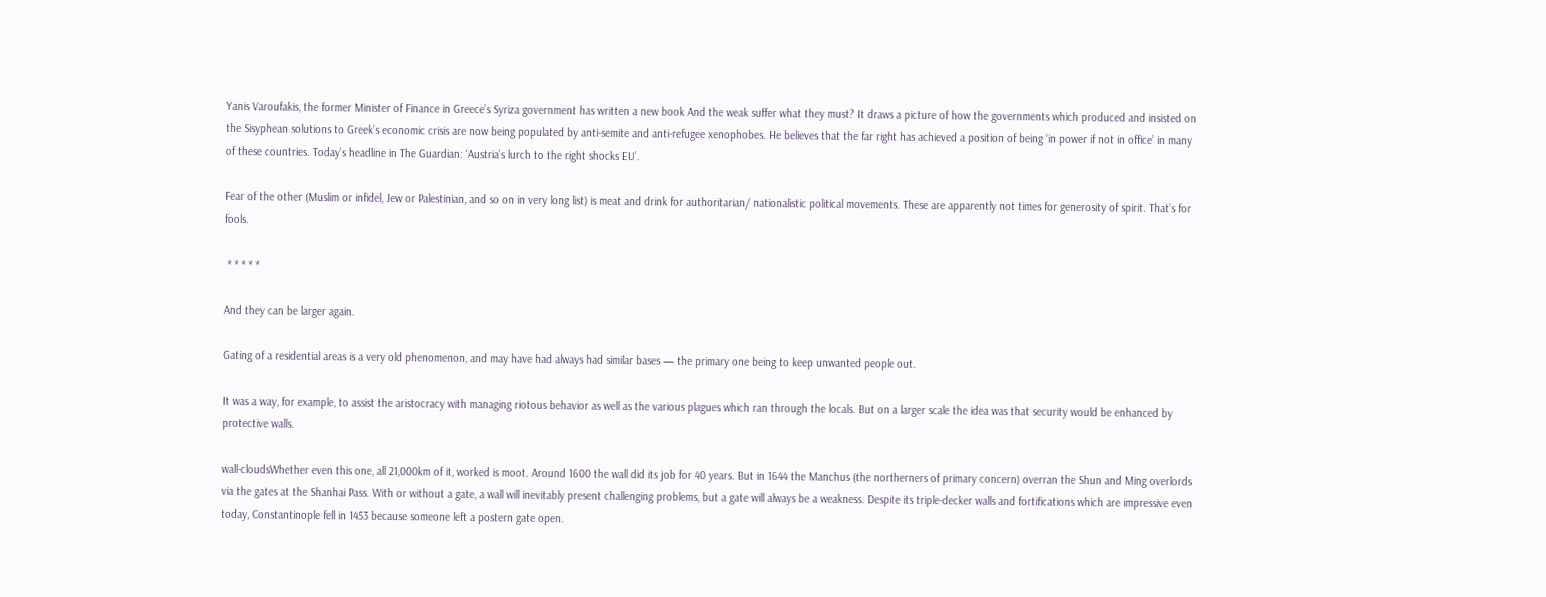Yanis Varoufakis, the former Minister of Finance in Greece’s Syriza government has written a new book And the weak suffer what they must? It draws a picture of how the governments which produced and insisted on the Sisyphean solutions to Greek’s economic crisis are now being populated by anti-semite and anti-refugee xenophobes. He believes that the far right has achieved a position of being ‘in power if not in office’ in many of these countries. Today’s headline in The Guardian: ‘Austria’s lurch to the right shocks EU’.

Fear of the other (Muslim or infidel, Jew or Palestinian, and so on in very long list) is meat and drink for authoritarian/ nationalistic political movements. These are apparently not times for generosity of spirit. That’s for fools.

 * * * * *

And they can be larger again.

Gating of a residential areas is a very old phenomenon, and may have had always had similar bases — the primary one being to keep unwanted people out.

It was a way, for example, to assist the aristocracy with managing riotous behavior as well as the various plagues which ran through the locals. But on a larger scale the idea was that security would be enhanced by protective walls.

wall-cloudsWhether even this one, all 21,000km of it, worked is moot. Around 1600 the wall did its job for 40 years. But in 1644 the Manchus (the northerners of primary concern) overran the Shun and Ming overlords via the gates at the Shanhai Pass. With or without a gate, a wall will inevitably present challenging problems, but a gate will always be a weakness. Despite its triple-decker walls and fortifications which are impressive even today, Constantinople fell in 1453 because someone left a postern gate open.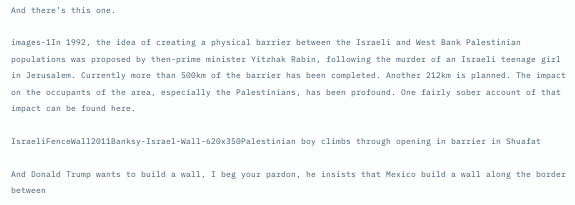And there’s this one.

images-1In 1992, the idea of creating a physical barrier between the Israeli and West Bank Palestinian populations was proposed by then-prime minister Yitzhak Rabin, following the murder of an Israeli teenage girl in Jerusalem. Currently more than 500km of the barrier has been completed. Another 212km is planned. The impact on the occupants of the area, especially the Palestinians, has been profound. One fairly sober account of that impact can be found here.

IsraeliFenceWall2011Banksy-Israel-Wall-620x350Palestinian boy climbs through opening in barrier in Shuafat

And Donald Trump wants to build a wall, I beg your pardon, he insists that Mexico build a wall along the border between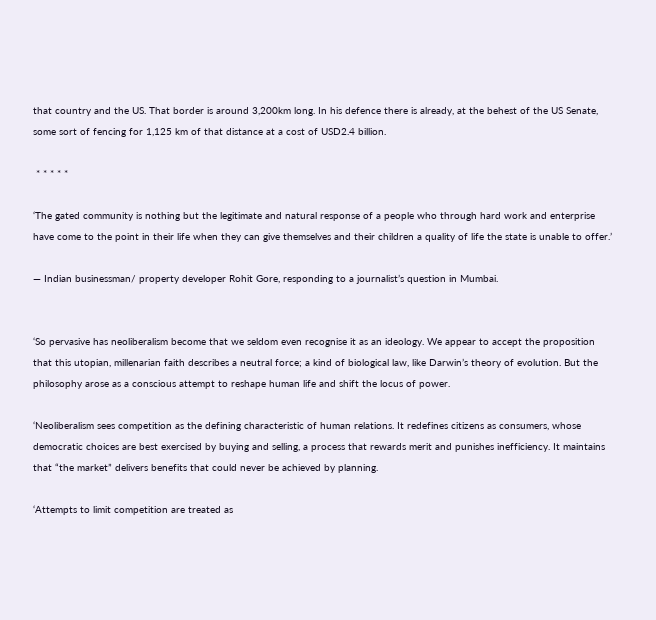that country and the US. That border is around 3,200km long. In his defence there is already, at the behest of the US Senate, some sort of fencing for 1,125 km of that distance at a cost of USD2.4 billion.

 * * * * *

‘The gated community is nothing but the legitimate and natural response of a people who through hard work and enterprise have come to the point in their life when they can give themselves and their children a quality of life the state is unable to offer.’

— Indian businessman/ property developer Rohit Gore, responding to a journalist’s question in Mumbai.


‘So pervasive has neoliberalism become that we seldom even recognise it as an ideology. We appear to accept the proposition that this utopian, millenarian faith describes a neutral force; a kind of biological law, like Darwin’s theory of evolution. But the philosophy arose as a conscious attempt to reshape human life and shift the locus of power.

‘Neoliberalism sees competition as the defining characteristic of human relations. It redefines citizens as consumers, whose democratic choices are best exercised by buying and selling, a process that rewards merit and punishes inefficiency. It maintains that “the market” delivers benefits that could never be achieved by planning.

‘Attempts to limit competition are treated as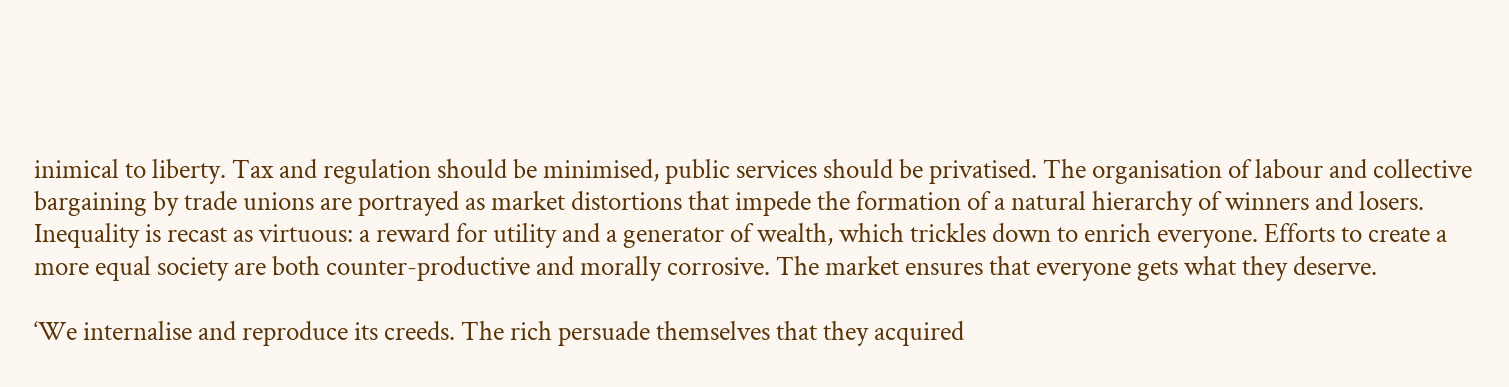inimical to liberty. Tax and regulation should be minimised, public services should be privatised. The organisation of labour and collective bargaining by trade unions are portrayed as market distortions that impede the formation of a natural hierarchy of winners and losers. Inequality is recast as virtuous: a reward for utility and a generator of wealth, which trickles down to enrich everyone. Efforts to create a more equal society are both counter-productive and morally corrosive. The market ensures that everyone gets what they deserve.

‘We internalise and reproduce its creeds. The rich persuade themselves that they acquired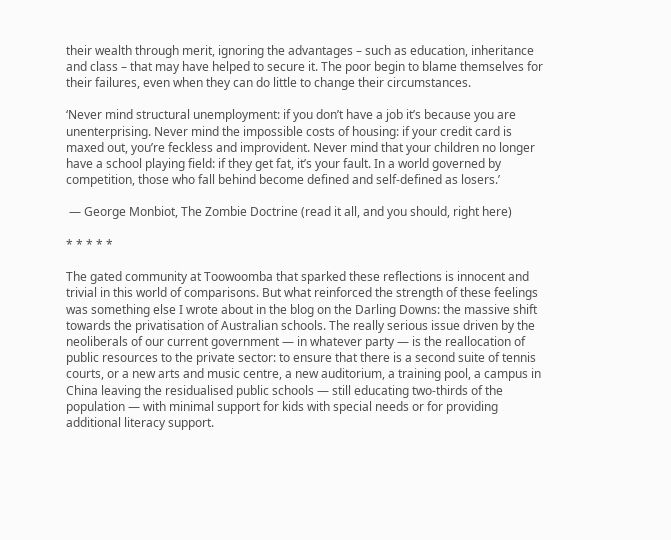their wealth through merit, ignoring the advantages – such as education, inheritance and class – that may have helped to secure it. The poor begin to blame themselves for their failures, even when they can do little to change their circumstances.

‘Never mind structural unemployment: if you don’t have a job it’s because you are unenterprising. Never mind the impossible costs of housing: if your credit card is maxed out, you’re feckless and improvident. Never mind that your children no longer have a school playing field: if they get fat, it’s your fault. In a world governed by competition, those who fall behind become defined and self-defined as losers.’

 — George Monbiot, The Zombie Doctrine (read it all, and you should, right here)

* * * * *

The gated community at Toowoomba that sparked these reflections is innocent and trivial in this world of comparisons. But what reinforced the strength of these feelings was something else I wrote about in the blog on the Darling Downs: the massive shift towards the privatisation of Australian schools. The really serious issue driven by the neoliberals of our current government — in whatever party — is the reallocation of public resources to the private sector: to ensure that there is a second suite of tennis courts, or a new arts and music centre, a new auditorium, a training pool, a campus in China leaving the residualised public schools — still educating two-thirds of the population — with minimal support for kids with special needs or for providing additional literacy support.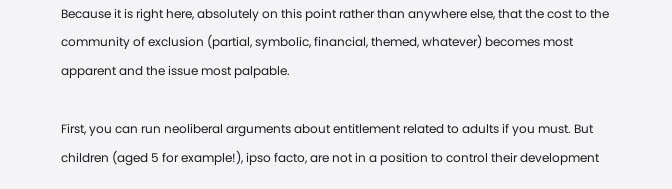Because it is right here, absolutely on this point rather than anywhere else, that the cost to the community of exclusion (partial, symbolic, financial, themed, whatever) becomes most apparent and the issue most palpable.

First, you can run neoliberal arguments about entitlement related to adults if you must. But children (aged 5 for example!), ipso facto, are not in a position to control their development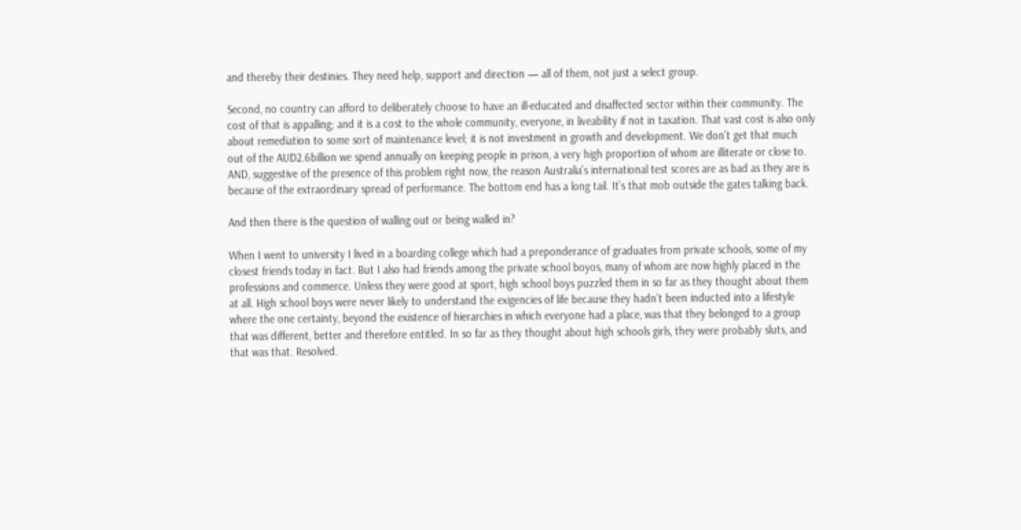and thereby their destinies. They need help, support and direction — all of them, not just a select group.

Second, no country can afford to deliberately choose to have an ill-educated and disaffected sector within their community. The cost of that is appalling; and it is a cost to the whole community, everyone, in liveability if not in taxation. That vast cost is also only about remediation to some sort of maintenance level; it is not investment in growth and development. We don’t get that much out of the AUD2.6billion we spend annually on keeping people in prison, a very high proportion of whom are illiterate or close to. AND, suggestive of the presence of this problem right now, the reason Australia’s international test scores are as bad as they are is because of the extraordinary spread of performance. The bottom end has a long tail. It’s that mob outside the gates talking back.

And then there is the question of walling out or being walled in?

When I went to university I lived in a boarding college which had a preponderance of graduates from private schools, some of my closest friends today in fact. But I also had friends among the private school boyos, many of whom are now highly placed in the professions and commerce. Unless they were good at sport, high school boys puzzled them in so far as they thought about them at all. High school boys were never likely to understand the exigencies of life because they hadn’t been inducted into a lifestyle where the one certainty, beyond the existence of hierarchies in which everyone had a place, was that they belonged to a group that was different, better and therefore entitled. In so far as they thought about high schools girls, they were probably sluts, and that was that. Resolved.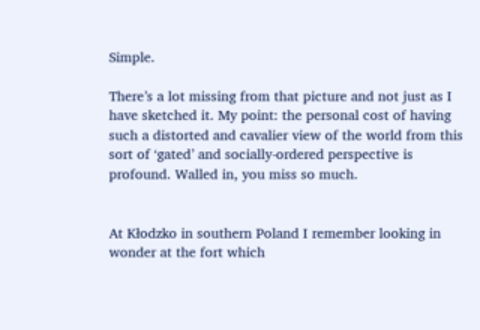Simple.

There’s a lot missing from that picture and not just as I have sketched it. My point: the personal cost of having such a distorted and cavalier view of the world from this sort of ‘gated’ and socially-ordered perspective is profound. Walled in, you miss so much.


At Kłodzko in southern Poland I remember looking in wonder at the fort which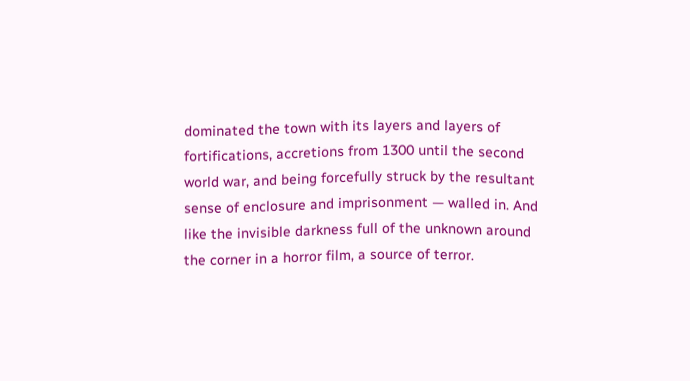dominated the town with its layers and layers of fortifications, accretions from 1300 until the second world war, and being forcefully struck by the resultant sense of enclosure and imprisonment — walled in. And like the invisible darkness full of the unknown around the corner in a horror film, a source of terror.